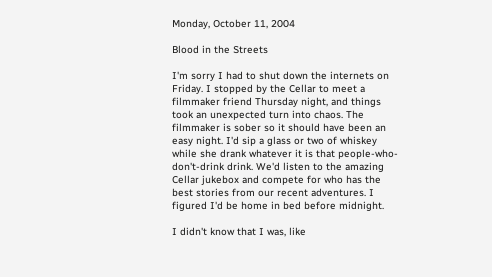Monday, October 11, 2004

Blood in the Streets

I'm sorry I had to shut down the internets on Friday. I stopped by the Cellar to meet a filmmaker friend Thursday night, and things took an unexpected turn into chaos. The filmmaker is sober so it should have been an easy night. I'd sip a glass or two of whiskey while she drank whatever it is that people-who-don't-drink drink. We'd listen to the amazing Cellar jukebox and compete for who has the best stories from our recent adventures. I figured I'd be home in bed before midnight.

I didn't know that I was, like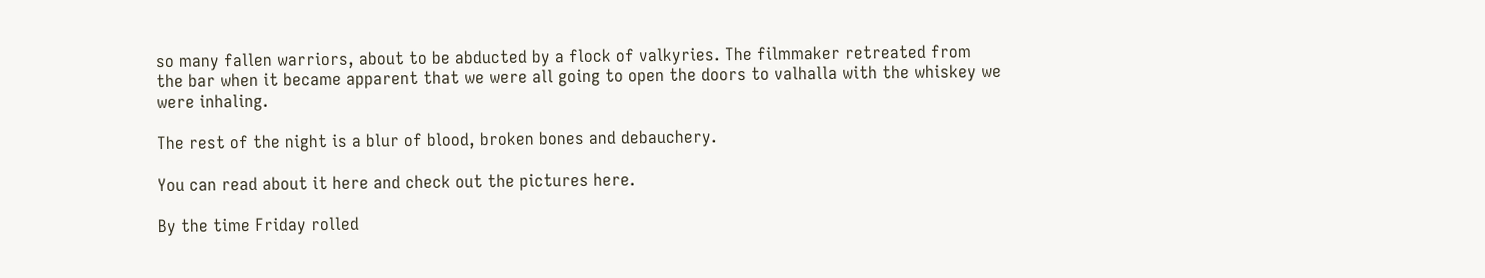so many fallen warriors, about to be abducted by a flock of valkyries. The filmmaker retreated from the bar when it became apparent that we were all going to open the doors to valhalla with the whiskey we were inhaling.

The rest of the night is a blur of blood, broken bones and debauchery.

You can read about it here and check out the pictures here.

By the time Friday rolled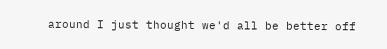around I just thought we'd all be better off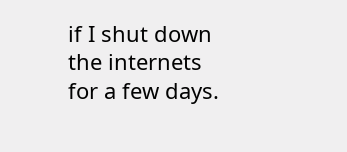if I shut down the internets for a few days.